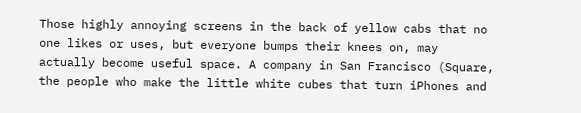Those highly annoying screens in the back of yellow cabs that no one likes or uses, but everyone bumps their knees on, may actually become useful space. A company in San Francisco (Square, the people who make the little white cubes that turn iPhones and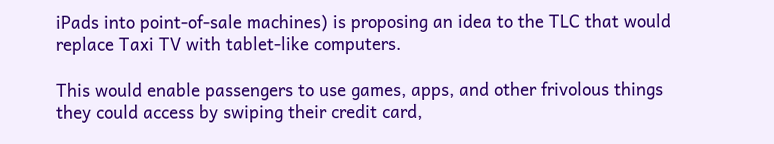iPads into point-of-sale machines) is proposing an idea to the TLC that would replace Taxi TV with tablet-like computers.

This would enable passengers to use games, apps, and other frivolous things they could access by swiping their credit card,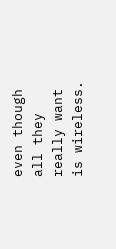even though all they really want is wireless.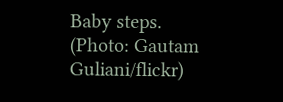Baby steps. (Photo: Gautam Guliani/flickr)